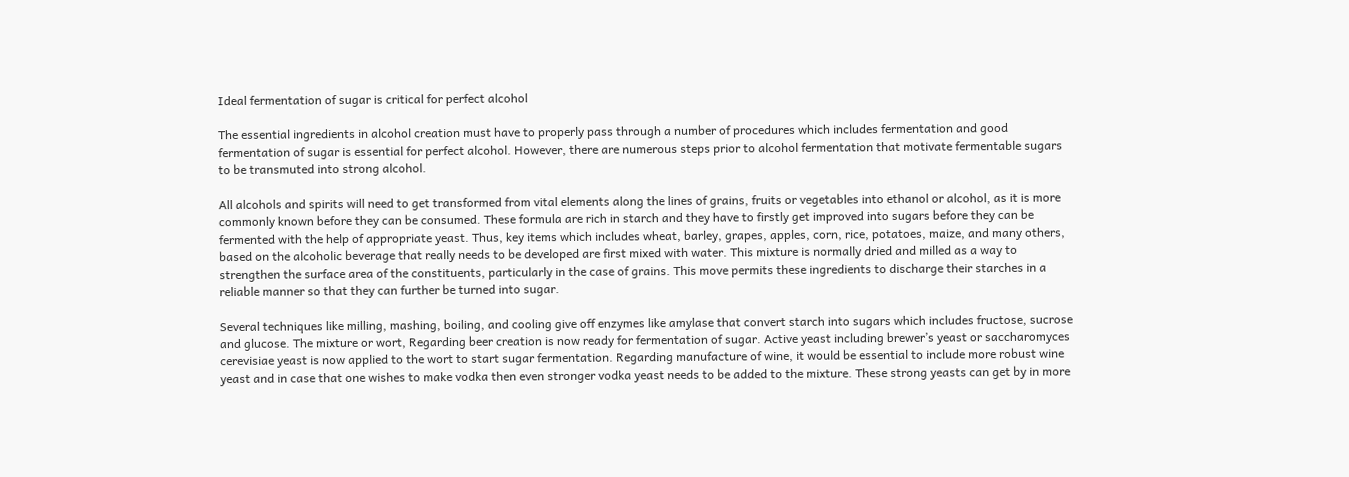Ideal fermentation of sugar is critical for perfect alcohol

The essential ingredients in alcohol creation must have to properly pass through a number of procedures which includes fermentation and good fermentation of sugar is essential for perfect alcohol. However, there are numerous steps prior to alcohol fermentation that motivate fermentable sugars to be transmuted into strong alcohol.

All alcohols and spirits will need to get transformed from vital elements along the lines of grains, fruits or vegetables into ethanol or alcohol, as it is more commonly known before they can be consumed. These formula are rich in starch and they have to firstly get improved into sugars before they can be fermented with the help of appropriate yeast. Thus, key items which includes wheat, barley, grapes, apples, corn, rice, potatoes, maize, and many others, based on the alcoholic beverage that really needs to be developed are first mixed with water. This mixture is normally dried and milled as a way to strengthen the surface area of the constituents, particularly in the case of grains. This move permits these ingredients to discharge their starches in a reliable manner so that they can further be turned into sugar.

Several techniques like milling, mashing, boiling, and cooling give off enzymes like amylase that convert starch into sugars which includes fructose, sucrose and glucose. The mixture or wort, Regarding beer creation is now ready for fermentation of sugar. Active yeast including brewer’s yeast or saccharomyces cerevisiae yeast is now applied to the wort to start sugar fermentation. Regarding manufacture of wine, it would be essential to include more robust wine yeast and in case that one wishes to make vodka then even stronger vodka yeast needs to be added to the mixture. These strong yeasts can get by in more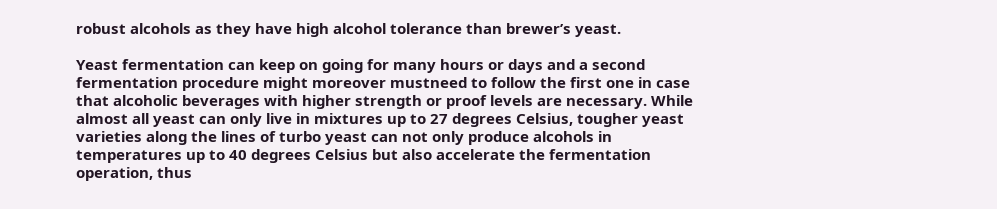robust alcohols as they have high alcohol tolerance than brewer’s yeast.

Yeast fermentation can keep on going for many hours or days and a second fermentation procedure might moreover mustneed to follow the first one in case that alcoholic beverages with higher strength or proof levels are necessary. While almost all yeast can only live in mixtures up to 27 degrees Celsius, tougher yeast varieties along the lines of turbo yeast can not only produce alcohols in temperatures up to 40 degrees Celsius but also accelerate the fermentation operation, thus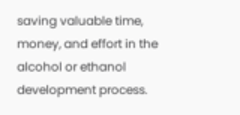saving valuable time, money, and effort in the alcohol or ethanol development process.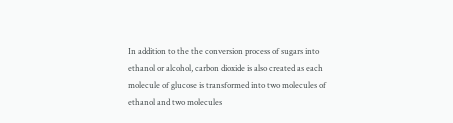In addition to the the conversion process of sugars into ethanol or alcohol, carbon dioxide is also created as each molecule of glucose is transformed into two molecules of ethanol and two molecules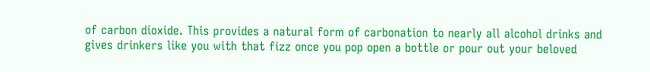of carbon dioxide. This provides a natural form of carbonation to nearly all alcohol drinks and gives drinkers like you with that fizz once you pop open a bottle or pour out your beloved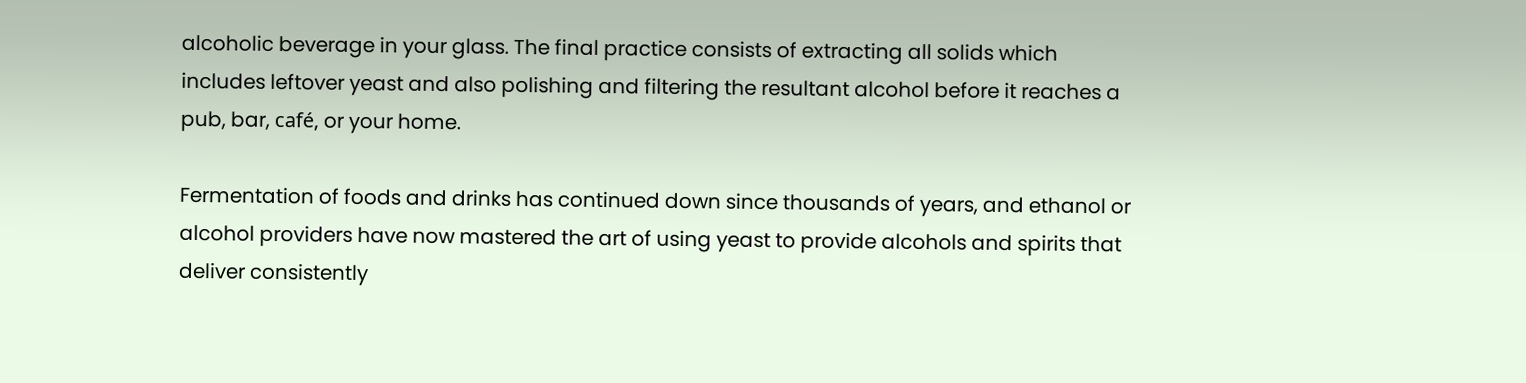alcoholic beverage in your glass. The final practice consists of extracting all solids which includes leftover yeast and also polishing and filtering the resultant alcohol before it reaches a pub, bar, café, or your home.

Fermentation of foods and drinks has continued down since thousands of years, and ethanol or alcohol providers have now mastered the art of using yeast to provide alcohols and spirits that deliver consistently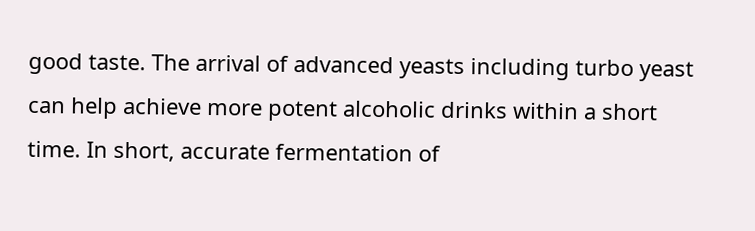good taste. The arrival of advanced yeasts including turbo yeast can help achieve more potent alcoholic drinks within a short time. In short, accurate fermentation of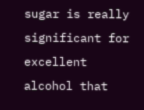sugar is really significant for excellent alcohol that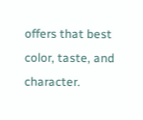offers that best color, taste, and character.